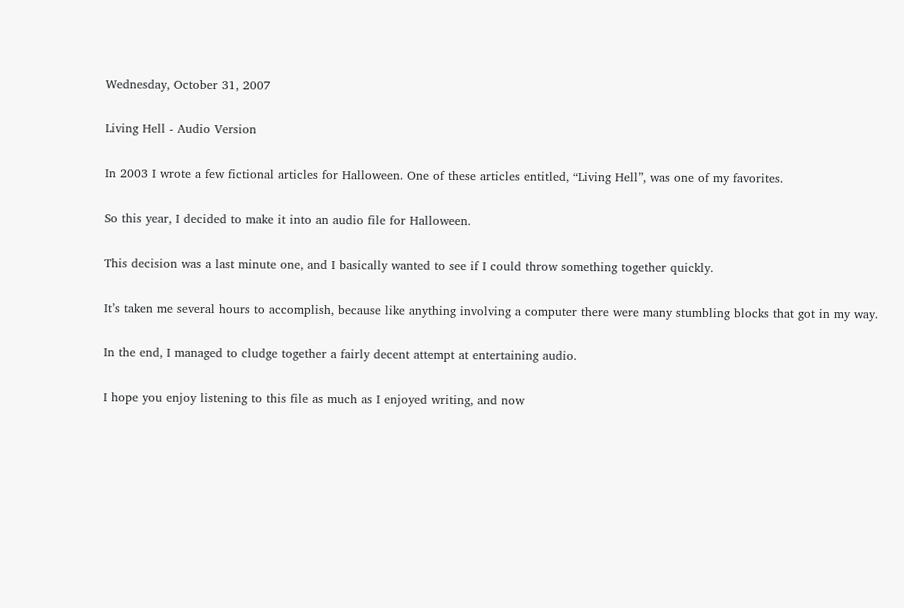Wednesday, October 31, 2007

Living Hell - Audio Version

In 2003 I wrote a few fictional articles for Halloween. One of these articles entitled, “Living Hell”, was one of my favorites.

So this year, I decided to make it into an audio file for Halloween.

This decision was a last minute one, and I basically wanted to see if I could throw something together quickly.

It’s taken me several hours to accomplish, because like anything involving a computer there were many stumbling blocks that got in my way.

In the end, I managed to cludge together a fairly decent attempt at entertaining audio.

I hope you enjoy listening to this file as much as I enjoyed writing, and now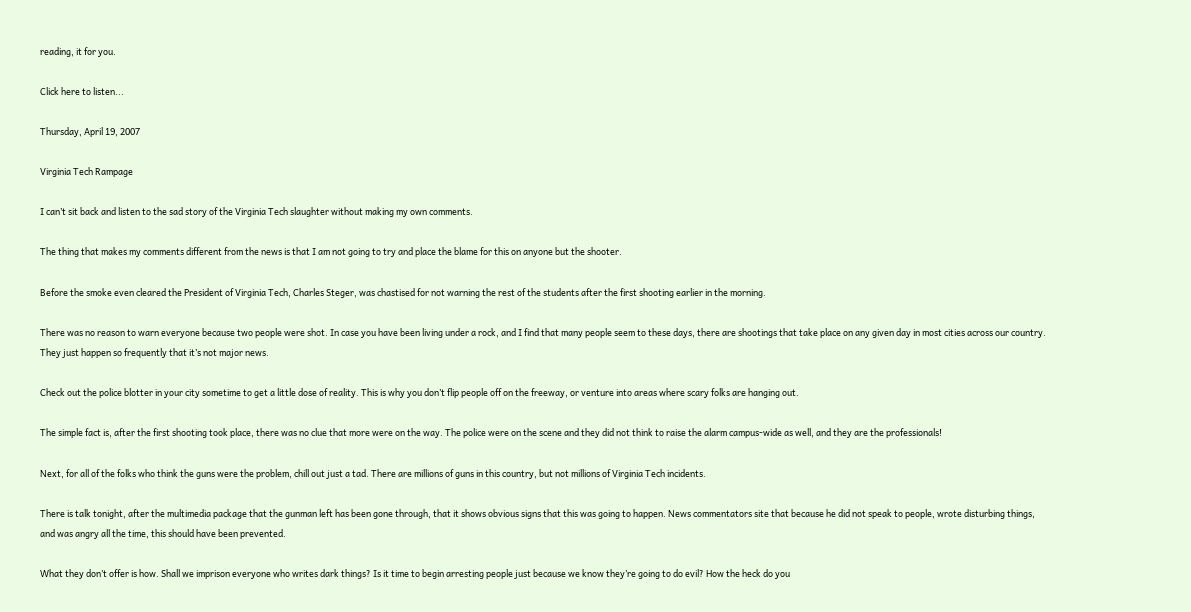reading, it for you.

Click here to listen...

Thursday, April 19, 2007

Virginia Tech Rampage

I can’t sit back and listen to the sad story of the Virginia Tech slaughter without making my own comments.

The thing that makes my comments different from the news is that I am not going to try and place the blame for this on anyone but the shooter.

Before the smoke even cleared the President of Virginia Tech, Charles Steger, was chastised for not warning the rest of the students after the first shooting earlier in the morning.

There was no reason to warn everyone because two people were shot. In case you have been living under a rock, and I find that many people seem to these days, there are shootings that take place on any given day in most cities across our country. They just happen so frequently that it’s not major news.

Check out the police blotter in your city sometime to get a little dose of reality. This is why you don’t flip people off on the freeway, or venture into areas where scary folks are hanging out.

The simple fact is, after the first shooting took place, there was no clue that more were on the way. The police were on the scene and they did not think to raise the alarm campus-wide as well, and they are the professionals!

Next, for all of the folks who think the guns were the problem, chill out just a tad. There are millions of guns in this country, but not millions of Virginia Tech incidents.

There is talk tonight, after the multimedia package that the gunman left has been gone through, that it shows obvious signs that this was going to happen. News commentators site that because he did not speak to people, wrote disturbing things, and was angry all the time, this should have been prevented.

What they don’t offer is how. Shall we imprison everyone who writes dark things? Is it time to begin arresting people just because we know they’re going to do evil? How the heck do you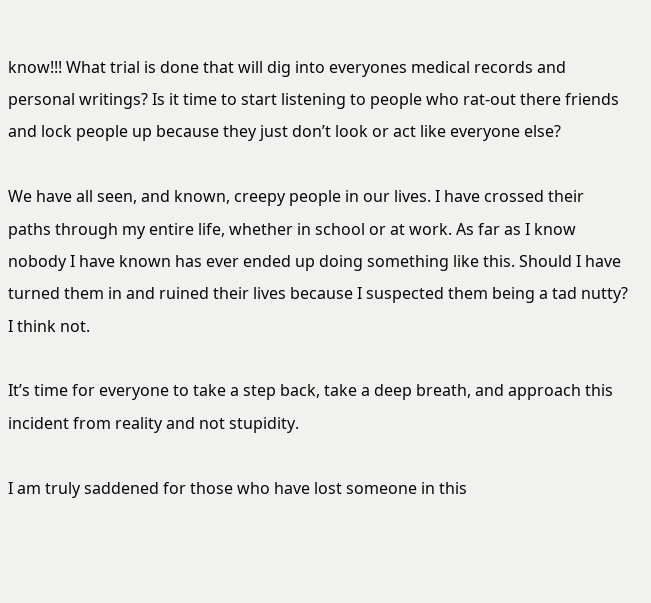know!!! What trial is done that will dig into everyones medical records and personal writings? Is it time to start listening to people who rat-out there friends and lock people up because they just don’t look or act like everyone else?

We have all seen, and known, creepy people in our lives. I have crossed their paths through my entire life, whether in school or at work. As far as I know nobody I have known has ever ended up doing something like this. Should I have turned them in and ruined their lives because I suspected them being a tad nutty? I think not.

It’s time for everyone to take a step back, take a deep breath, and approach this incident from reality and not stupidity.

I am truly saddened for those who have lost someone in this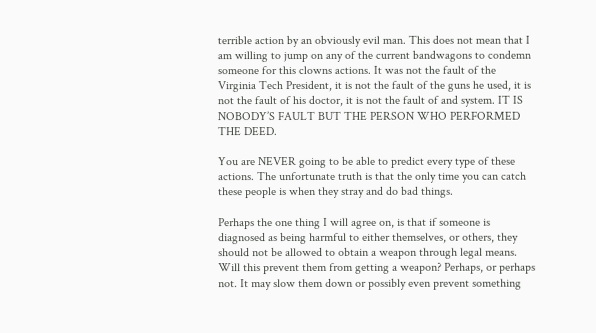terrible action by an obviously evil man. This does not mean that I am willing to jump on any of the current bandwagons to condemn someone for this clowns actions. It was not the fault of the Virginia Tech President, it is not the fault of the guns he used, it is not the fault of his doctor, it is not the fault of and system. IT IS NOBODY’S FAULT BUT THE PERSON WHO PERFORMED THE DEED.

You are NEVER going to be able to predict every type of these actions. The unfortunate truth is that the only time you can catch these people is when they stray and do bad things.

Perhaps the one thing I will agree on, is that if someone is diagnosed as being harmful to either themselves, or others, they should not be allowed to obtain a weapon through legal means. Will this prevent them from getting a weapon? Perhaps, or perhaps not. It may slow them down or possibly even prevent something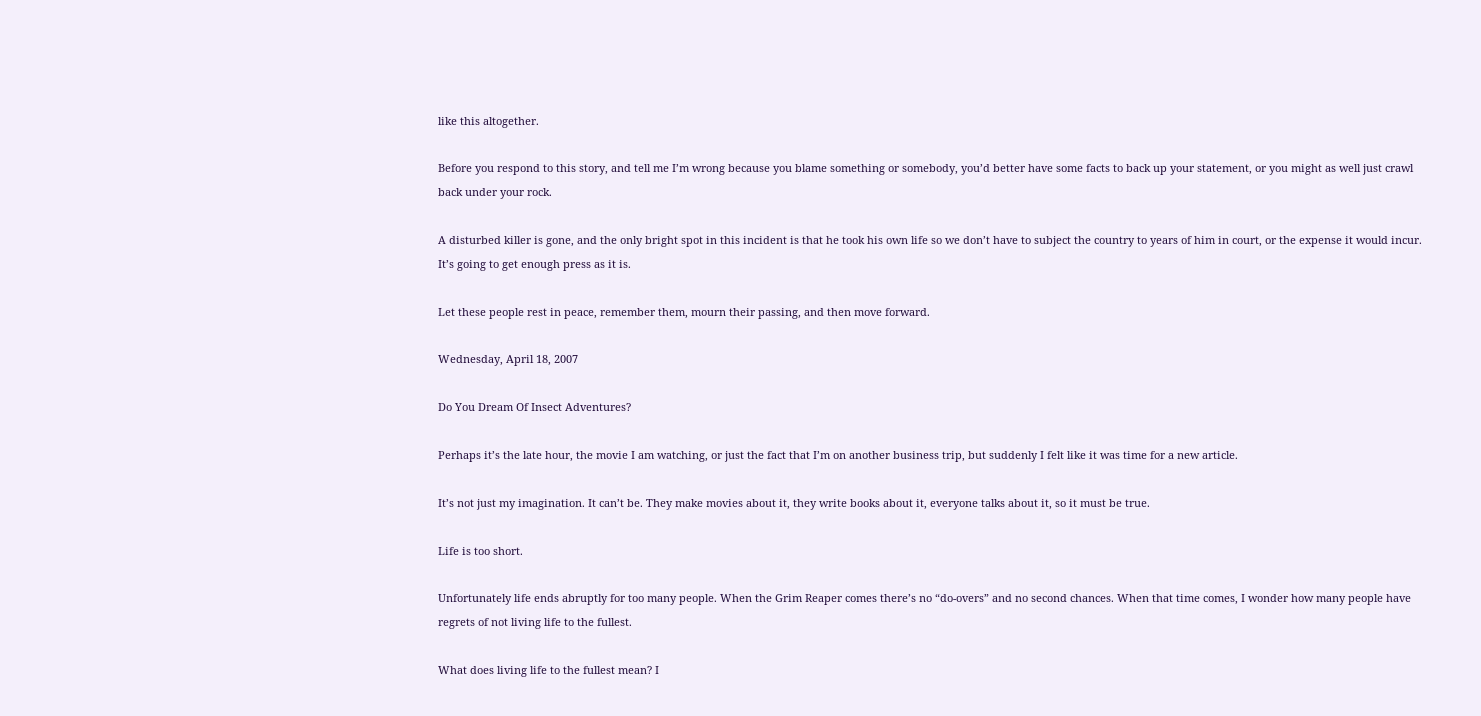like this altogether.

Before you respond to this story, and tell me I’m wrong because you blame something or somebody, you’d better have some facts to back up your statement, or you might as well just crawl back under your rock.

A disturbed killer is gone, and the only bright spot in this incident is that he took his own life so we don’t have to subject the country to years of him in court, or the expense it would incur. It’s going to get enough press as it is.

Let these people rest in peace, remember them, mourn their passing, and then move forward.

Wednesday, April 18, 2007

Do You Dream Of Insect Adventures?

Perhaps it’s the late hour, the movie I am watching, or just the fact that I’m on another business trip, but suddenly I felt like it was time for a new article.

It’s not just my imagination. It can’t be. They make movies about it, they write books about it, everyone talks about it, so it must be true.

Life is too short.

Unfortunately life ends abruptly for too many people. When the Grim Reaper comes there’s no “do-overs” and no second chances. When that time comes, I wonder how many people have regrets of not living life to the fullest.

What does living life to the fullest mean? I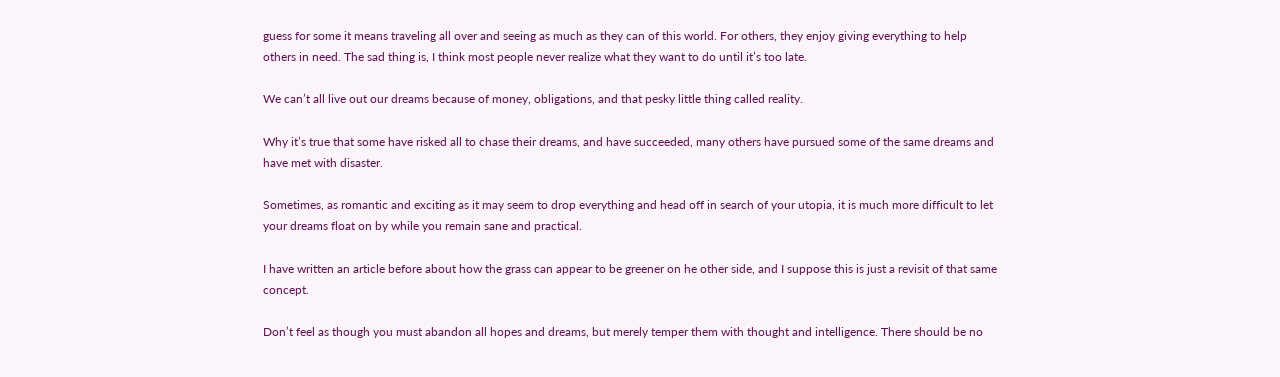guess for some it means traveling all over and seeing as much as they can of this world. For others, they enjoy giving everything to help others in need. The sad thing is, I think most people never realize what they want to do until it’s too late.

We can’t all live out our dreams because of money, obligations, and that pesky little thing called reality.

Why it’s true that some have risked all to chase their dreams, and have succeeded, many others have pursued some of the same dreams and have met with disaster.

Sometimes, as romantic and exciting as it may seem to drop everything and head off in search of your utopia, it is much more difficult to let your dreams float on by while you remain sane and practical.

I have written an article before about how the grass can appear to be greener on he other side, and I suppose this is just a revisit of that same concept.

Don’t feel as though you must abandon all hopes and dreams, but merely temper them with thought and intelligence. There should be no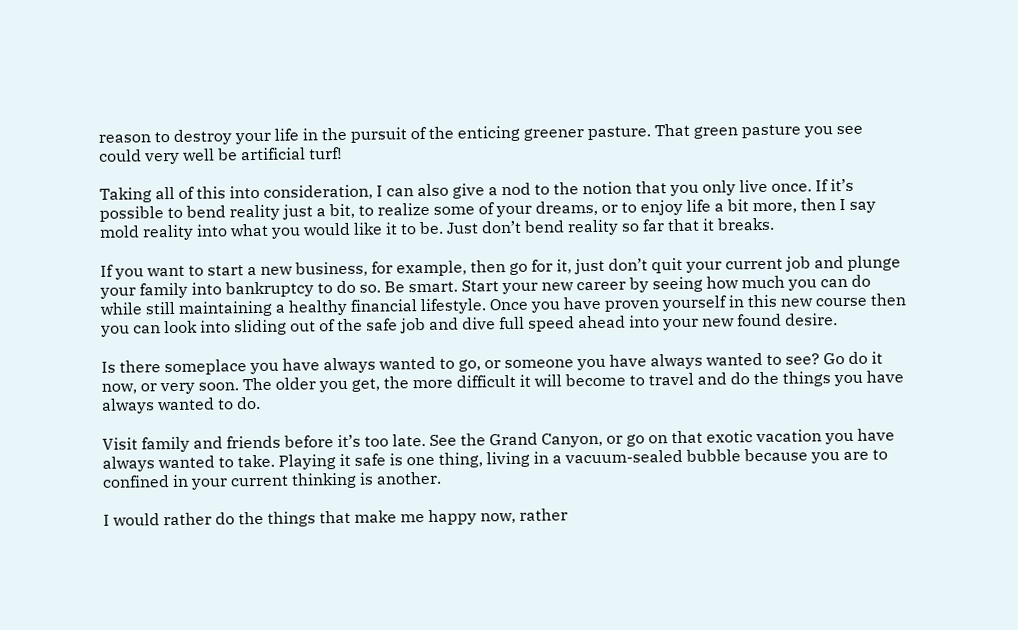reason to destroy your life in the pursuit of the enticing greener pasture. That green pasture you see could very well be artificial turf!

Taking all of this into consideration, I can also give a nod to the notion that you only live once. If it’s possible to bend reality just a bit, to realize some of your dreams, or to enjoy life a bit more, then I say mold reality into what you would like it to be. Just don’t bend reality so far that it breaks.

If you want to start a new business, for example, then go for it, just don’t quit your current job and plunge your family into bankruptcy to do so. Be smart. Start your new career by seeing how much you can do while still maintaining a healthy financial lifestyle. Once you have proven yourself in this new course then you can look into sliding out of the safe job and dive full speed ahead into your new found desire.

Is there someplace you have always wanted to go, or someone you have always wanted to see? Go do it now, or very soon. The older you get, the more difficult it will become to travel and do the things you have always wanted to do.

Visit family and friends before it’s too late. See the Grand Canyon, or go on that exotic vacation you have always wanted to take. Playing it safe is one thing, living in a vacuum-sealed bubble because you are to confined in your current thinking is another.

I would rather do the things that make me happy now, rather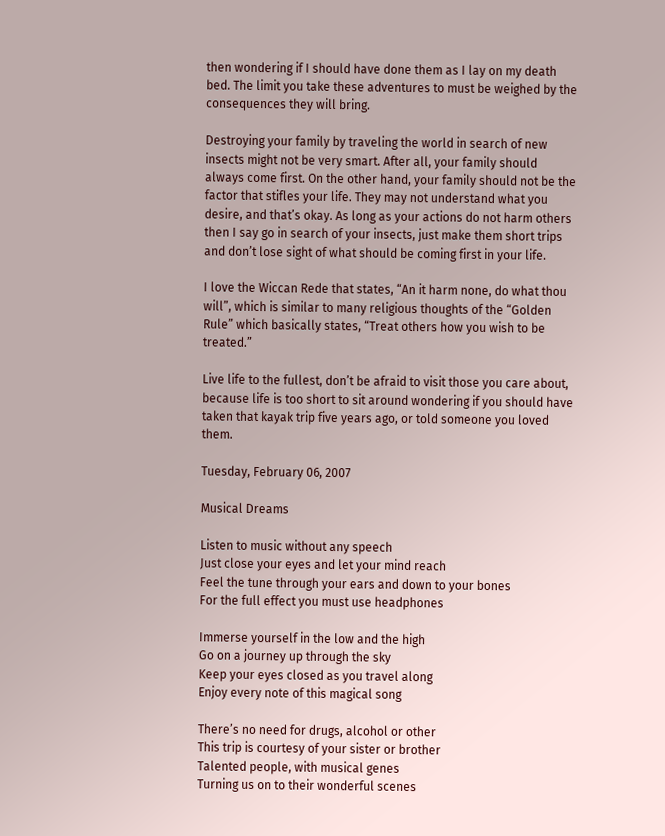then wondering if I should have done them as I lay on my death bed. The limit you take these adventures to must be weighed by the consequences they will bring.

Destroying your family by traveling the world in search of new insects might not be very smart. After all, your family should always come first. On the other hand, your family should not be the factor that stifles your life. They may not understand what you desire, and that’s okay. As long as your actions do not harm others then I say go in search of your insects, just make them short trips and don’t lose sight of what should be coming first in your life.

I love the Wiccan Rede that states, “An it harm none, do what thou will”, which is similar to many religious thoughts of the “Golden Rule” which basically states, “Treat others how you wish to be treated.”

Live life to the fullest, don’t be afraid to visit those you care about, because life is too short to sit around wondering if you should have taken that kayak trip five years ago, or told someone you loved them.

Tuesday, February 06, 2007

Musical Dreams

Listen to music without any speech
Just close your eyes and let your mind reach
Feel the tune through your ears and down to your bones
For the full effect you must use headphones

Immerse yourself in the low and the high
Go on a journey up through the sky
Keep your eyes closed as you travel along
Enjoy every note of this magical song

There’s no need for drugs, alcohol or other
This trip is courtesy of your sister or brother
Talented people, with musical genes
Turning us on to their wonderful scenes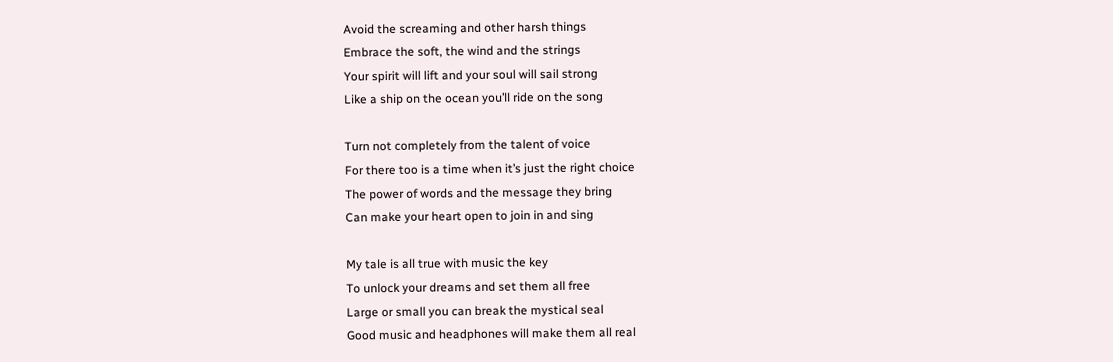Avoid the screaming and other harsh things
Embrace the soft, the wind and the strings
Your spirit will lift and your soul will sail strong
Like a ship on the ocean you’ll ride on the song

Turn not completely from the talent of voice
For there too is a time when it’s just the right choice
The power of words and the message they bring
Can make your heart open to join in and sing

My tale is all true with music the key
To unlock your dreams and set them all free
Large or small you can break the mystical seal
Good music and headphones will make them all real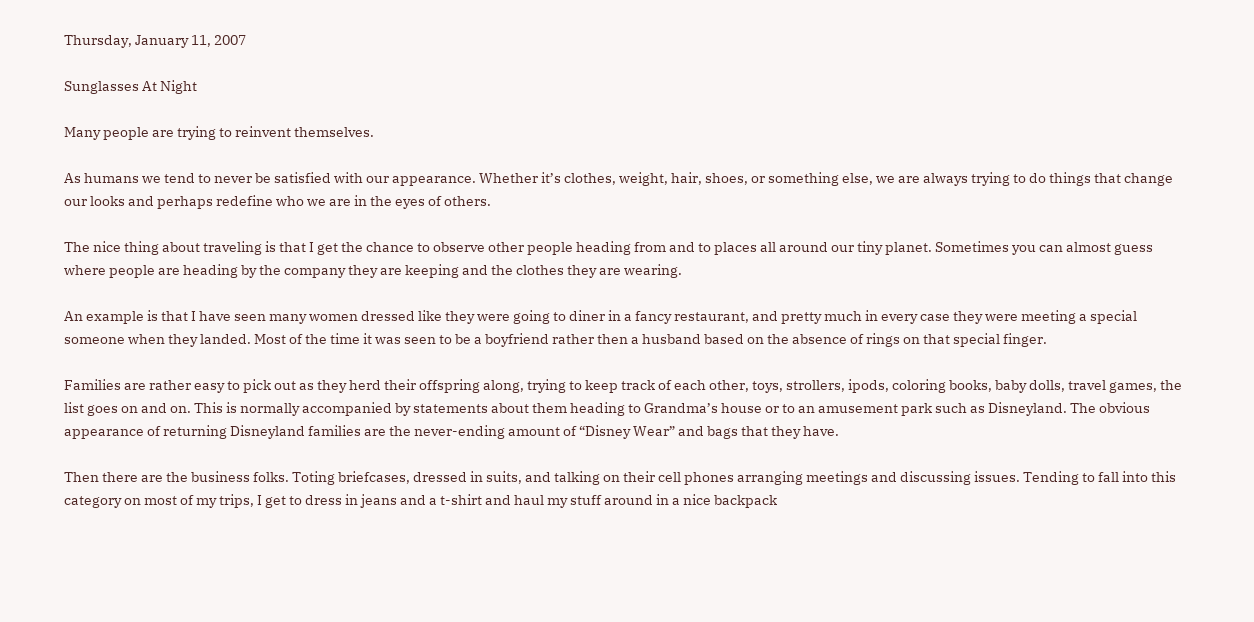Thursday, January 11, 2007

Sunglasses At Night

Many people are trying to reinvent themselves.

As humans we tend to never be satisfied with our appearance. Whether it’s clothes, weight, hair, shoes, or something else, we are always trying to do things that change our looks and perhaps redefine who we are in the eyes of others.

The nice thing about traveling is that I get the chance to observe other people heading from and to places all around our tiny planet. Sometimes you can almost guess where people are heading by the company they are keeping and the clothes they are wearing.

An example is that I have seen many women dressed like they were going to diner in a fancy restaurant, and pretty much in every case they were meeting a special someone when they landed. Most of the time it was seen to be a boyfriend rather then a husband based on the absence of rings on that special finger.

Families are rather easy to pick out as they herd their offspring along, trying to keep track of each other, toys, strollers, ipods, coloring books, baby dolls, travel games, the list goes on and on. This is normally accompanied by statements about them heading to Grandma’s house or to an amusement park such as Disneyland. The obvious appearance of returning Disneyland families are the never-ending amount of “Disney Wear” and bags that they have.

Then there are the business folks. Toting briefcases, dressed in suits, and talking on their cell phones arranging meetings and discussing issues. Tending to fall into this category on most of my trips, I get to dress in jeans and a t-shirt and haul my stuff around in a nice backpack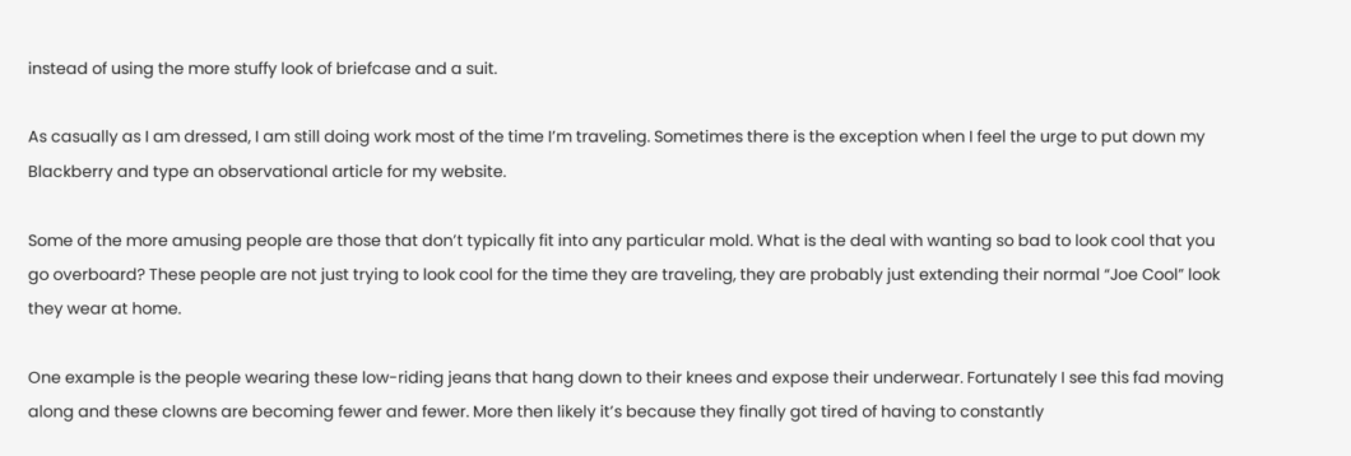instead of using the more stuffy look of briefcase and a suit.

As casually as I am dressed, I am still doing work most of the time I’m traveling. Sometimes there is the exception when I feel the urge to put down my Blackberry and type an observational article for my website.

Some of the more amusing people are those that don’t typically fit into any particular mold. What is the deal with wanting so bad to look cool that you go overboard? These people are not just trying to look cool for the time they are traveling, they are probably just extending their normal “Joe Cool” look they wear at home.

One example is the people wearing these low-riding jeans that hang down to their knees and expose their underwear. Fortunately I see this fad moving along and these clowns are becoming fewer and fewer. More then likely it’s because they finally got tired of having to constantly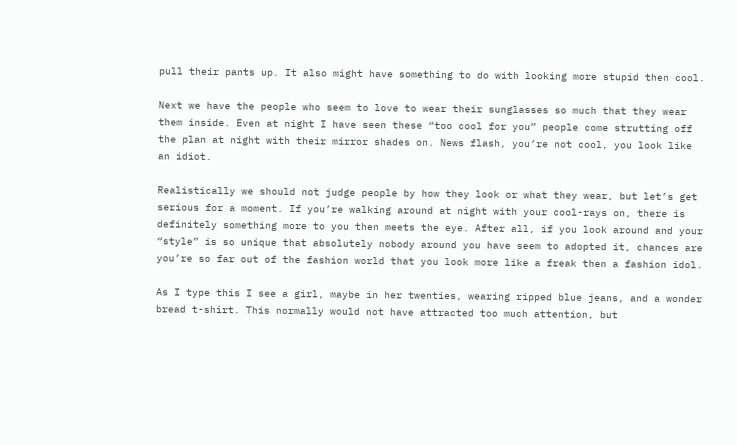pull their pants up. It also might have something to do with looking more stupid then cool.

Next we have the people who seem to love to wear their sunglasses so much that they wear them inside. Even at night I have seen these “too cool for you” people come strutting off the plan at night with their mirror shades on. News flash, you’re not cool, you look like an idiot.

Realistically we should not judge people by how they look or what they wear, but let’s get serious for a moment. If you’re walking around at night with your cool-rays on, there is definitely something more to you then meets the eye. After all, if you look around and your “style” is so unique that absolutely nobody around you have seem to adopted it, chances are you’re so far out of the fashion world that you look more like a freak then a fashion idol.

As I type this I see a girl, maybe in her twenties, wearing ripped blue jeans, and a wonder bread t-shirt. This normally would not have attracted too much attention, but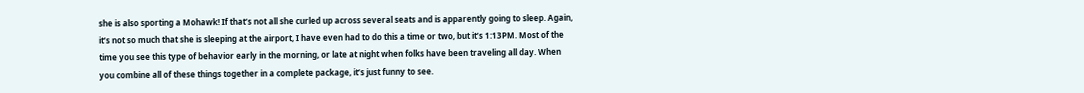she is also sporting a Mohawk! If that’s not all she curled up across several seats and is apparently going to sleep. Again, it’s not so much that she is sleeping at the airport, I have even had to do this a time or two, but it’s 1:13PM. Most of the time you see this type of behavior early in the morning, or late at night when folks have been traveling all day. When you combine all of these things together in a complete package, it’s just funny to see.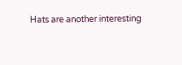Hats are another interesting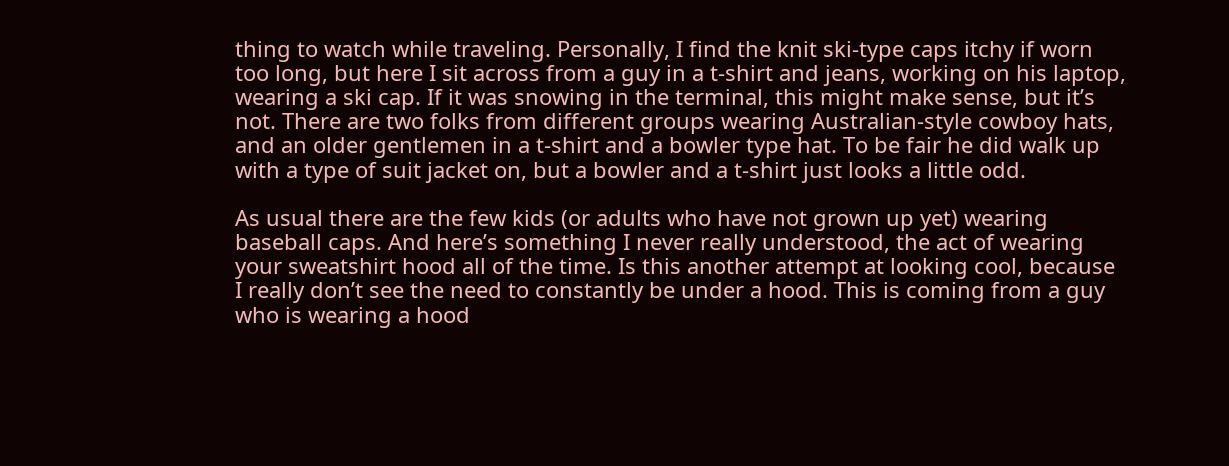thing to watch while traveling. Personally, I find the knit ski-type caps itchy if worn too long, but here I sit across from a guy in a t-shirt and jeans, working on his laptop, wearing a ski cap. If it was snowing in the terminal, this might make sense, but it’s not. There are two folks from different groups wearing Australian-style cowboy hats, and an older gentlemen in a t-shirt and a bowler type hat. To be fair he did walk up with a type of suit jacket on, but a bowler and a t-shirt just looks a little odd.

As usual there are the few kids (or adults who have not grown up yet) wearing baseball caps. And here’s something I never really understood, the act of wearing your sweatshirt hood all of the time. Is this another attempt at looking cool, because I really don’t see the need to constantly be under a hood. This is coming from a guy who is wearing a hood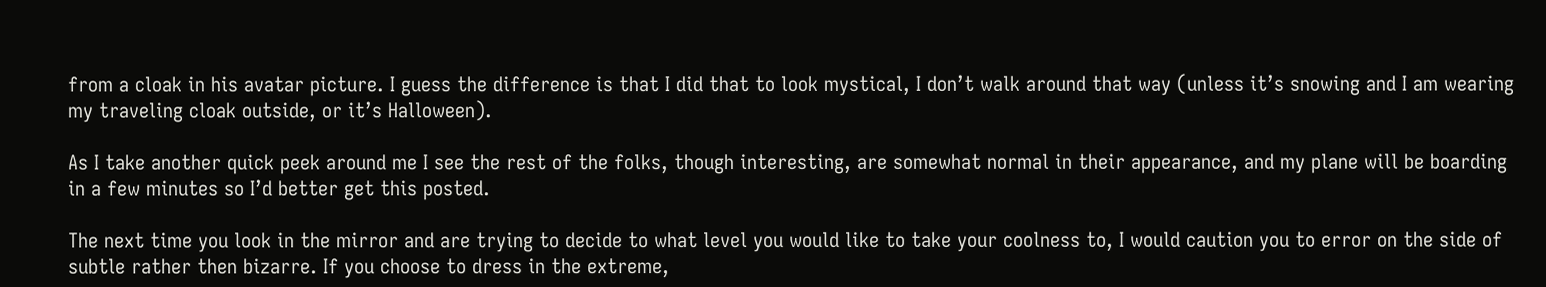from a cloak in his avatar picture. I guess the difference is that I did that to look mystical, I don’t walk around that way (unless it’s snowing and I am wearing my traveling cloak outside, or it’s Halloween).

As I take another quick peek around me I see the rest of the folks, though interesting, are somewhat normal in their appearance, and my plane will be boarding in a few minutes so I’d better get this posted.

The next time you look in the mirror and are trying to decide to what level you would like to take your coolness to, I would caution you to error on the side of subtle rather then bizarre. If you choose to dress in the extreme,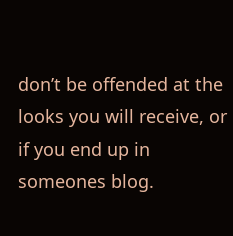don’t be offended at the looks you will receive, or if you end up in someones blog.